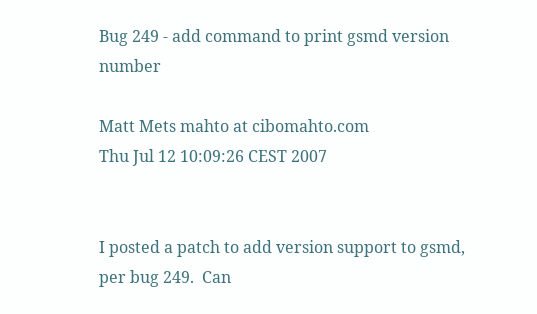Bug 249 - add command to print gsmd version number

Matt Mets mahto at cibomahto.com
Thu Jul 12 10:09:26 CEST 2007


I posted a patch to add version support to gsmd, per bug 249.  Can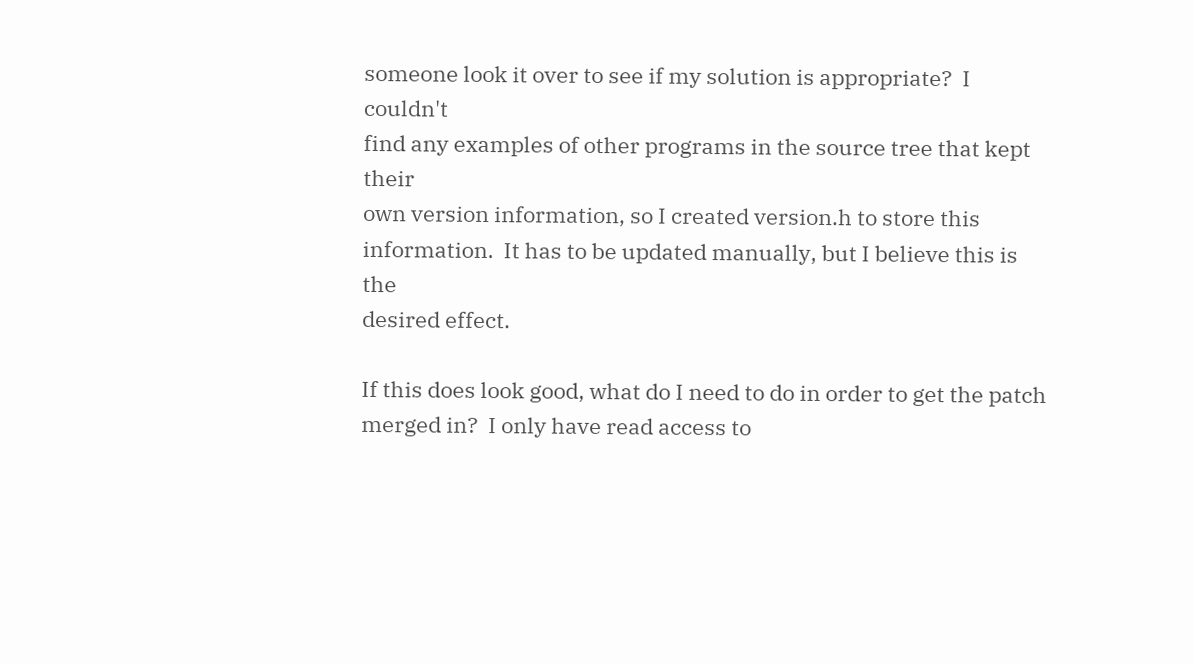someone look it over to see if my solution is appropriate?  I couldn't
find any examples of other programs in the source tree that kept their
own version information, so I created version.h to store this
information.  It has to be updated manually, but I believe this is the
desired effect.

If this does look good, what do I need to do in order to get the patch
merged in?  I only have read access to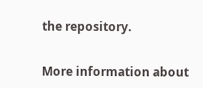the repository.


More information about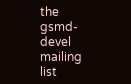the gsmd-devel mailing list